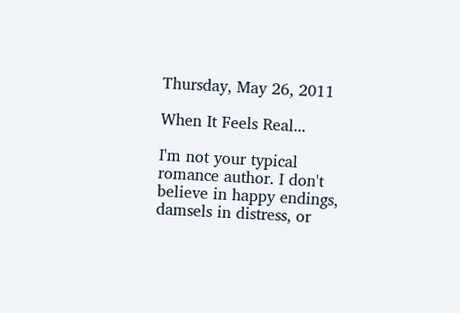Thursday, May 26, 2011

When It Feels Real...

I'm not your typical romance author. I don't believe in happy endings, damsels in distress, or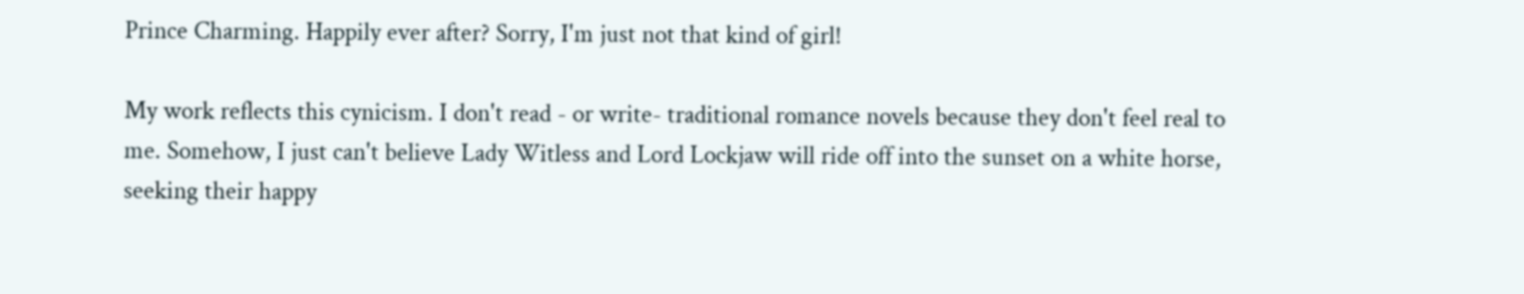Prince Charming. Happily ever after? Sorry, I'm just not that kind of girl!

My work reflects this cynicism. I don't read - or write- traditional romance novels because they don't feel real to me. Somehow, I just can't believe Lady Witless and Lord Lockjaw will ride off into the sunset on a white horse, seeking their happy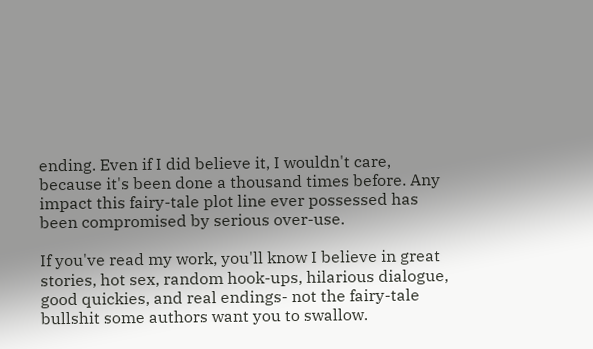ending. Even if I did believe it, I wouldn't care, because it's been done a thousand times before. Any impact this fairy-tale plot line ever possessed has been compromised by serious over-use.

If you've read my work, you'll know I believe in great stories, hot sex, random hook-ups, hilarious dialogue, good quickies, and real endings- not the fairy-tale bullshit some authors want you to swallow.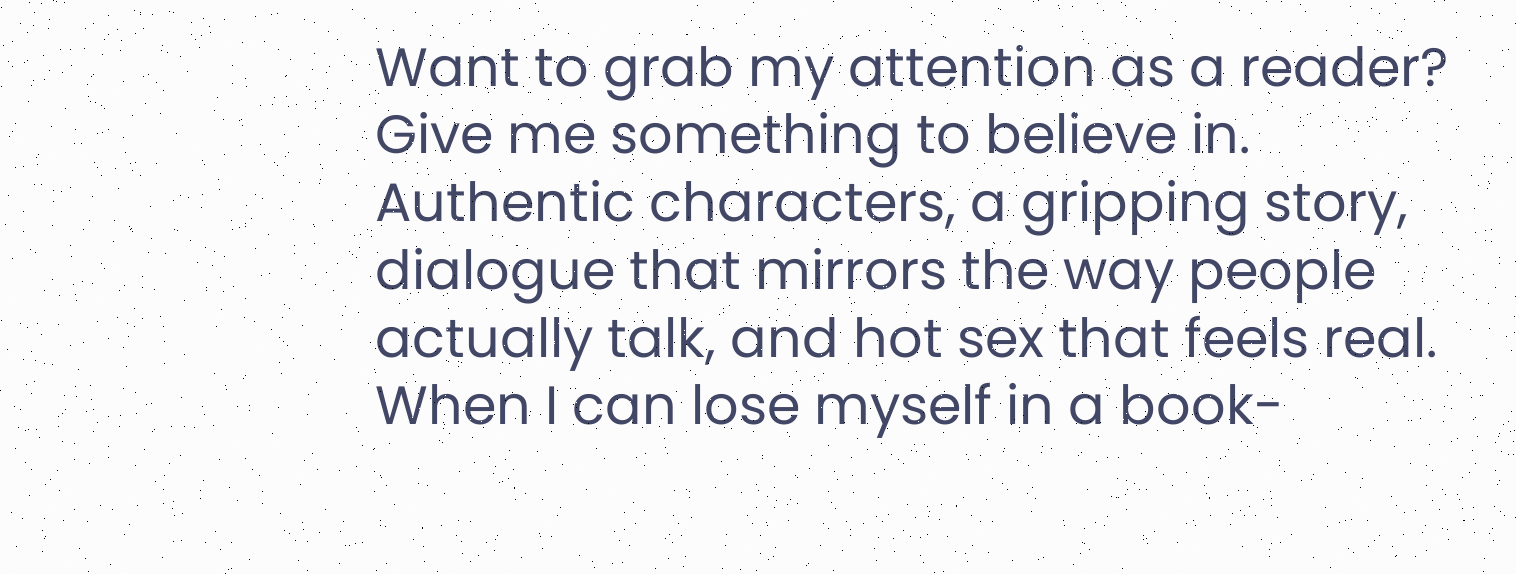Want to grab my attention as a reader? Give me something to believe in. Authentic characters, a gripping story, dialogue that mirrors the way people actually talk, and hot sex that feels real. When I can lose myself in a book-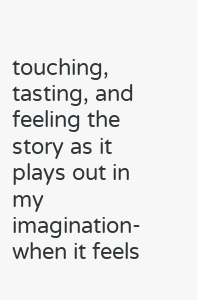touching, tasting, and feeling the story as it plays out in my imagination- when it feels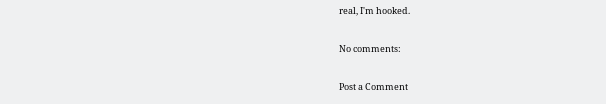real, I'm hooked.

No comments:

Post a Comment